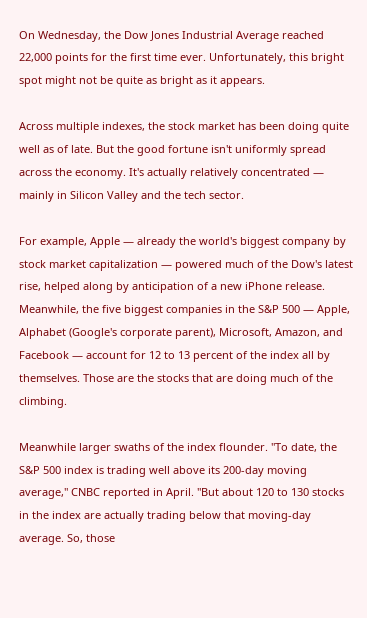On Wednesday, the Dow Jones Industrial Average reached 22,000 points for the first time ever. Unfortunately, this bright spot might not be quite as bright as it appears.

Across multiple indexes, the stock market has been doing quite well as of late. But the good fortune isn't uniformly spread across the economy. It's actually relatively concentrated — mainly in Silicon Valley and the tech sector.

For example, Apple — already the world's biggest company by stock market capitalization — powered much of the Dow's latest rise, helped along by anticipation of a new iPhone release. Meanwhile, the five biggest companies in the S&P 500 — Apple, Alphabet (Google's corporate parent), Microsoft, Amazon, and Facebook — account for 12 to 13 percent of the index all by themselves. Those are the stocks that are doing much of the climbing.

Meanwhile larger swaths of the index flounder. "To date, the S&P 500 index is trading well above its 200-day moving average," CNBC reported in April. "But about 120 to 130 stocks in the index are actually trading below that moving-day average. So, those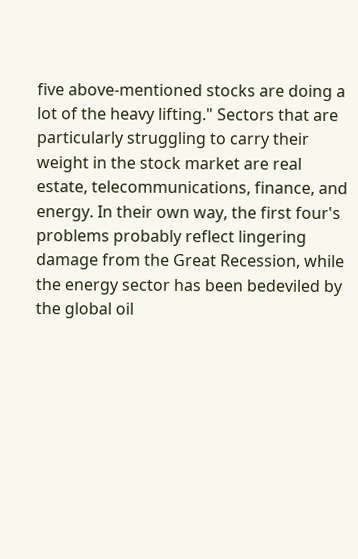five above-mentioned stocks are doing a lot of the heavy lifting." Sectors that are particularly struggling to carry their weight in the stock market are real estate, telecommunications, finance, and energy. In their own way, the first four's problems probably reflect lingering damage from the Great Recession, while the energy sector has been bedeviled by the global oil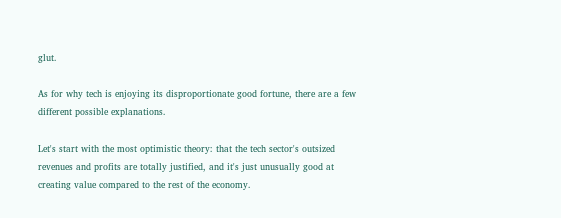glut.

As for why tech is enjoying its disproportionate good fortune, there are a few different possible explanations.

Let's start with the most optimistic theory: that the tech sector's outsized revenues and profits are totally justified, and it's just unusually good at creating value compared to the rest of the economy.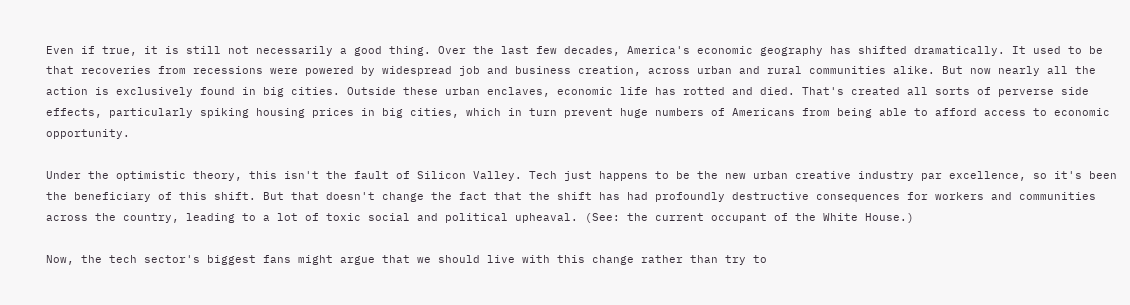Even if true, it is still not necessarily a good thing. Over the last few decades, America's economic geography has shifted dramatically. It used to be that recoveries from recessions were powered by widespread job and business creation, across urban and rural communities alike. But now nearly all the action is exclusively found in big cities. Outside these urban enclaves, economic life has rotted and died. That's created all sorts of perverse side effects, particularly spiking housing prices in big cities, which in turn prevent huge numbers of Americans from being able to afford access to economic opportunity.

Under the optimistic theory, this isn't the fault of Silicon Valley. Tech just happens to be the new urban creative industry par excellence, so it's been the beneficiary of this shift. But that doesn't change the fact that the shift has had profoundly destructive consequences for workers and communities across the country, leading to a lot of toxic social and political upheaval. (See: the current occupant of the White House.)

Now, the tech sector's biggest fans might argue that we should live with this change rather than try to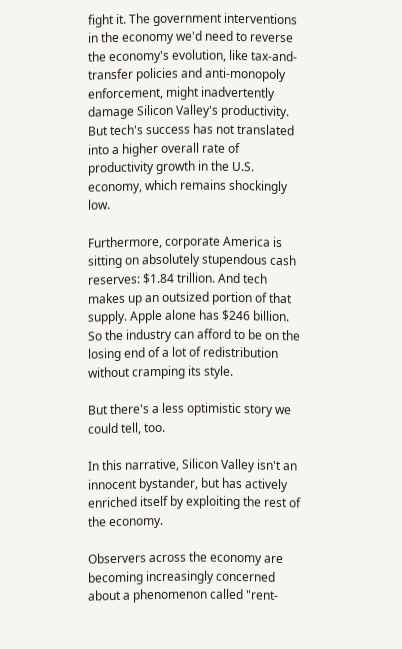fight it. The government interventions in the economy we'd need to reverse the economy's evolution, like tax-and-transfer policies and anti-monopoly enforcement, might inadvertently damage Silicon Valley's productivity. But tech's success has not translated into a higher overall rate of productivity growth in the U.S. economy, which remains shockingly low.

Furthermore, corporate America is sitting on absolutely stupendous cash reserves: $1.84 trillion. And tech makes up an outsized portion of that supply. Apple alone has $246 billion. So the industry can afford to be on the losing end of a lot of redistribution without cramping its style.

But there's a less optimistic story we could tell, too.

In this narrative, Silicon Valley isn't an innocent bystander, but has actively enriched itself by exploiting the rest of the economy.

Observers across the economy are becoming increasingly concerned about a phenomenon called "rent-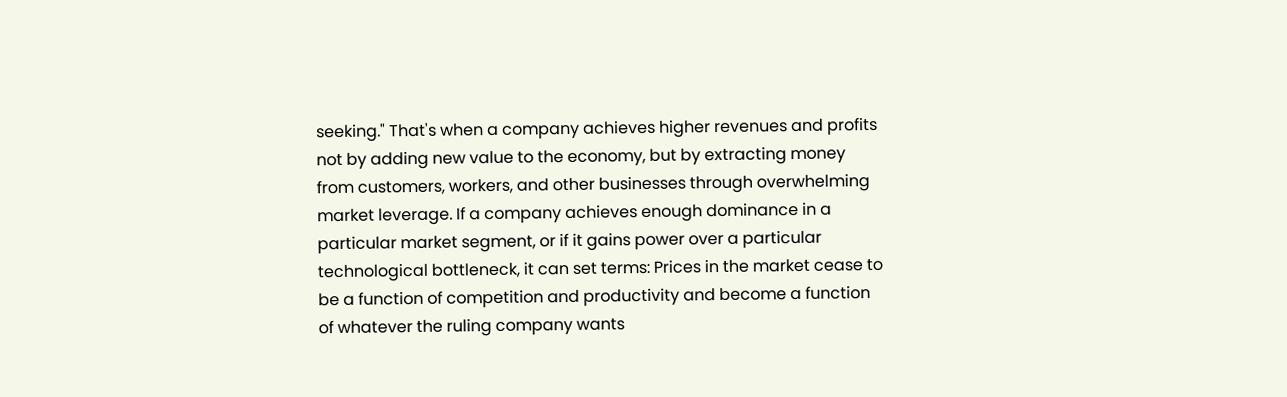seeking." That's when a company achieves higher revenues and profits not by adding new value to the economy, but by extracting money from customers, workers, and other businesses through overwhelming market leverage. If a company achieves enough dominance in a particular market segment, or if it gains power over a particular technological bottleneck, it can set terms: Prices in the market cease to be a function of competition and productivity and become a function of whatever the ruling company wants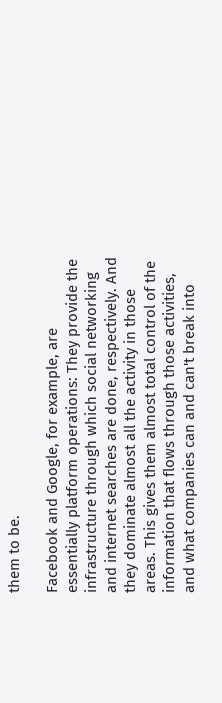them to be.

Facebook and Google, for example, are essentially platform operations: They provide the infrastructure through which social networking and internet searches are done, respectively. And they dominate almost all the activity in those areas. This gives them almost total control of the information that flows through those activities, and what companies can and can't break into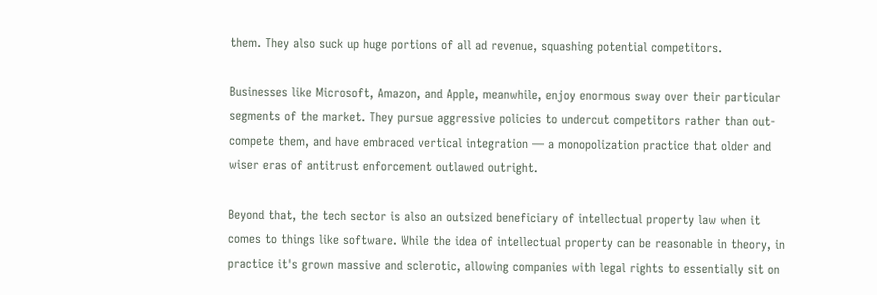them. They also suck up huge portions of all ad revenue, squashing potential competitors.

Businesses like Microsoft, Amazon, and Apple, meanwhile, enjoy enormous sway over their particular segments of the market. They pursue aggressive policies to undercut competitors rather than out-compete them, and have embraced vertical integration — a monopolization practice that older and wiser eras of antitrust enforcement outlawed outright.

Beyond that, the tech sector is also an outsized beneficiary of intellectual property law when it comes to things like software. While the idea of intellectual property can be reasonable in theory, in practice it's grown massive and sclerotic, allowing companies with legal rights to essentially sit on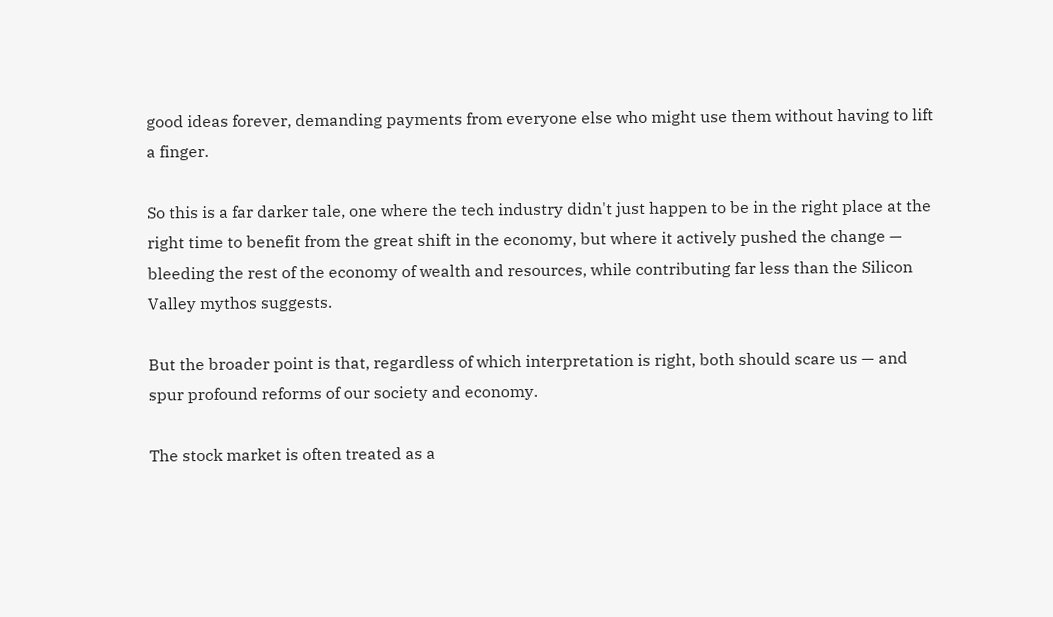good ideas forever, demanding payments from everyone else who might use them without having to lift a finger.

So this is a far darker tale, one where the tech industry didn't just happen to be in the right place at the right time to benefit from the great shift in the economy, but where it actively pushed the change — bleeding the rest of the economy of wealth and resources, while contributing far less than the Silicon Valley mythos suggests.

But the broader point is that, regardless of which interpretation is right, both should scare us — and spur profound reforms of our society and economy.

The stock market is often treated as a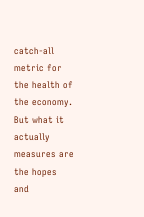catch-all metric for the health of the economy. But what it actually measures are the hopes and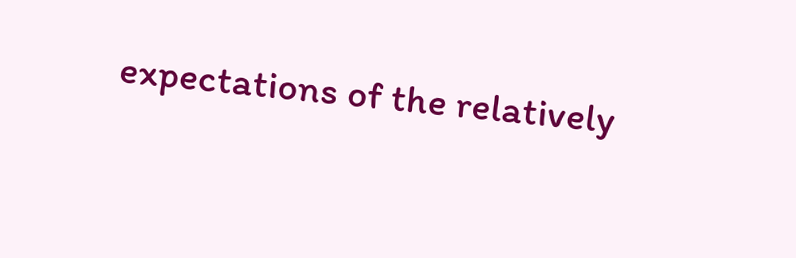expectations of the relatively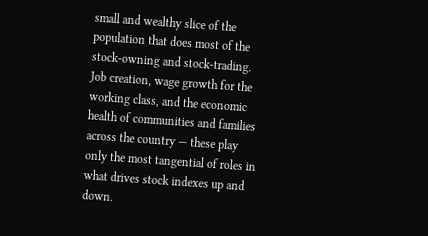small and wealthy slice of the population that does most of the stock-owning and stock-trading. Job creation, wage growth for the working class, and the economic health of communities and families across the country — these play only the most tangential of roles in what drives stock indexes up and down.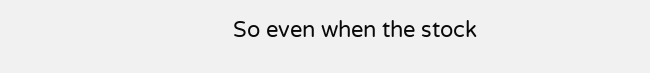So even when the stock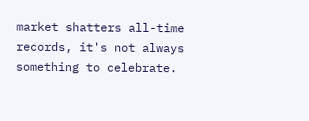market shatters all-time records, it's not always something to celebrate.